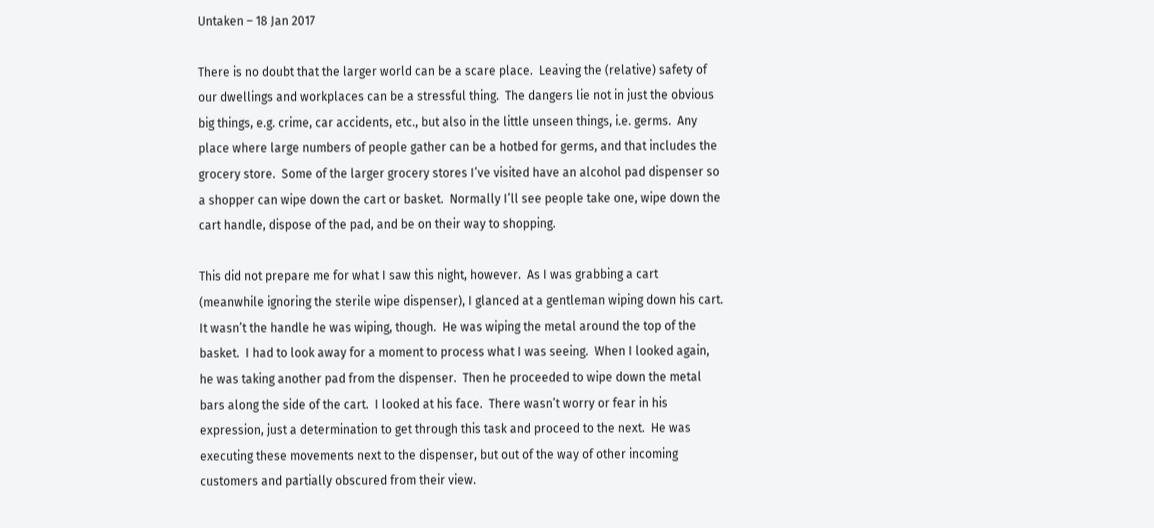Untaken – 18 Jan 2017

There is no doubt that the larger world can be a scare place.  Leaving the (relative) safety of our dwellings and workplaces can be a stressful thing.  The dangers lie not in just the obvious big things, e.g. crime, car accidents, etc., but also in the little unseen things, i.e. germs.  Any place where large numbers of people gather can be a hotbed for germs, and that includes the grocery store.  Some of the larger grocery stores I’ve visited have an alcohol pad dispenser so a shopper can wipe down the cart or basket.  Normally I’ll see people take one, wipe down the cart handle, dispose of the pad, and be on their way to shopping.

This did not prepare me for what I saw this night, however.  As I was grabbing a cart (meanwhile ignoring the sterile wipe dispenser), I glanced at a gentleman wiping down his cart.  It wasn’t the handle he was wiping, though.  He was wiping the metal around the top of the basket.  I had to look away for a moment to process what I was seeing.  When I looked again, he was taking another pad from the dispenser.  Then he proceeded to wipe down the metal bars along the side of the cart.  I looked at his face.  There wasn’t worry or fear in his expression, just a determination to get through this task and proceed to the next.  He was executing these movements next to the dispenser, but out of the way of other incoming customers and partially obscured from their view.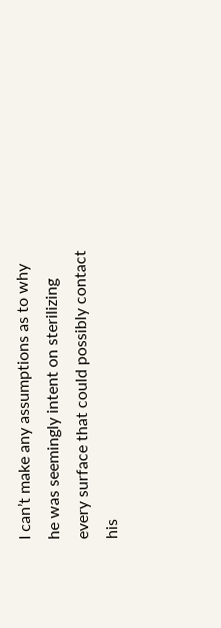I can’t make any assumptions as to why he was seemingly intent on sterilizing every surface that could possibly contact his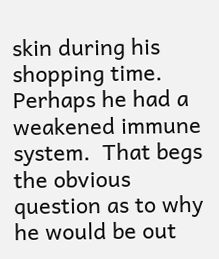skin during his shopping time.  Perhaps he had a weakened immune system.  That begs the obvious question as to why he would be out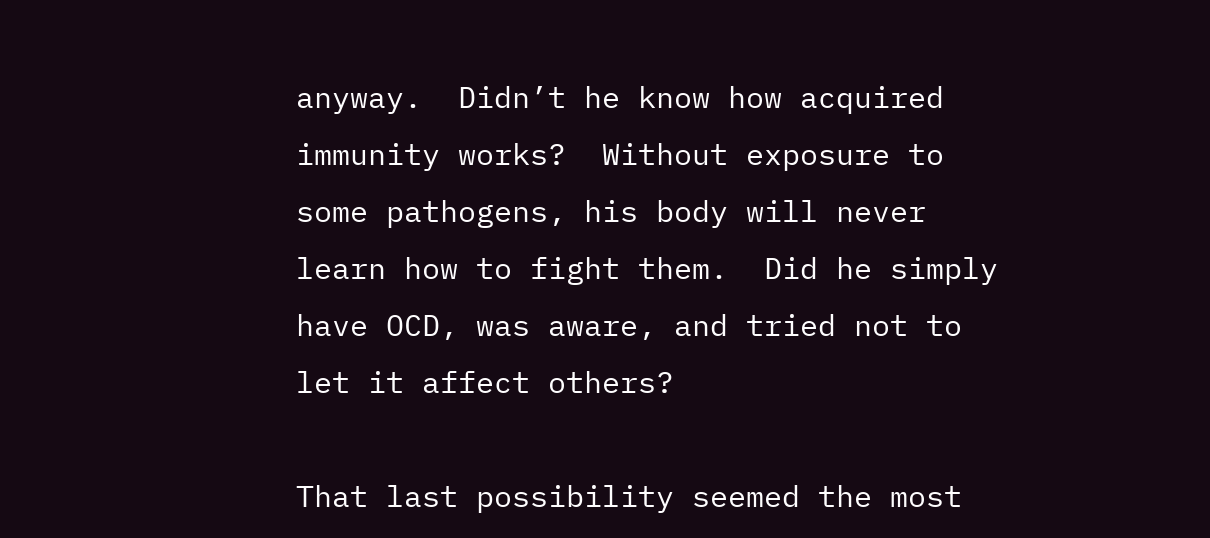anyway.  Didn’t he know how acquired immunity works?  Without exposure to some pathogens, his body will never learn how to fight them.  Did he simply have OCD, was aware, and tried not to let it affect others?

That last possibility seemed the most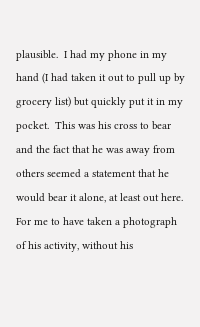plausible.  I had my phone in my hand (I had taken it out to pull up by grocery list) but quickly put it in my pocket.  This was his cross to bear and the fact that he was away from others seemed a statement that he would bear it alone, at least out here.  For me to have taken a photograph of his activity, without his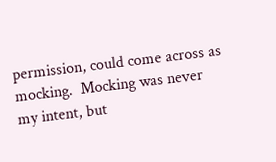permission, could come across as mocking.  Mocking was never my intent, but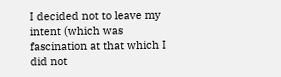I decided not to leave my intent (which was fascination at that which I did not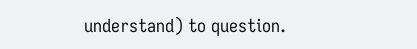understand) to question.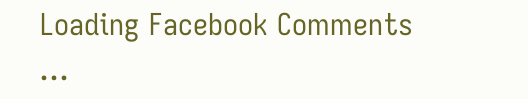Loading Facebook Comments ...